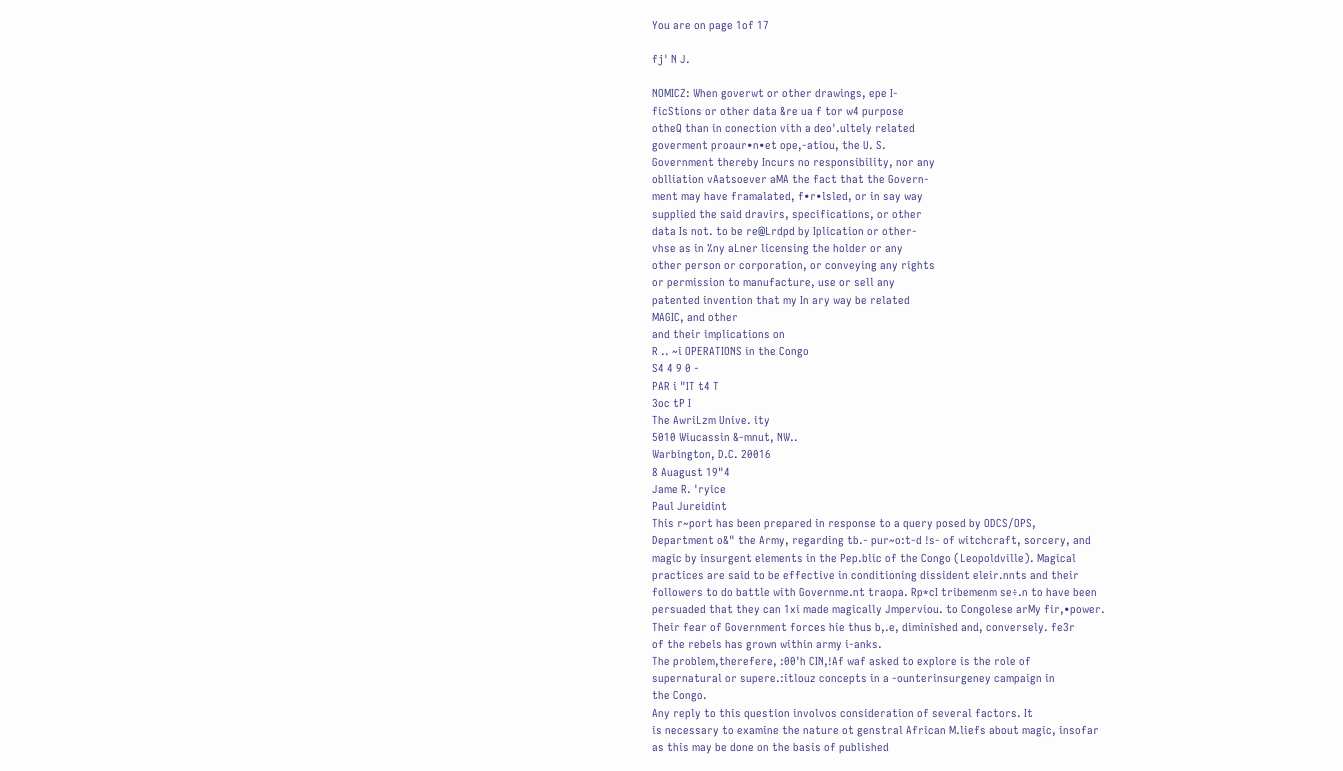You are on page 1of 17

fj' N J.

NOMICZ: When goverwt or other drawings, epe I-
ficStions or other data &re ua f tor w4 purpose
otheQ than in conection vith a deo'.ultely related
goverment proaur•n•et ope,-atiou, the U. S.
Government thereby Incurs no responsibility, nor any
oblliation vAatsoever aMA the fact that the Govern-
ment may have framalated, f•r•lsled, or in say way
supplied the said dravirs, specifications, or other
data Is not. to be re@Lrdpd by Iplication or other-
vhse as in %ny aLner licensing the holder or any
other person or corporation, or conveying any rights
or permission to manufacture, use or sell any
patented invention that my In ary way be related
MAGIC, and other
and their implications on
R .. ~i OPERATIONS in the Congo
S4 4 9 0 -
PAR i "IT t4 T
3oc tP I
The AwriLzm Unive. ity
5010 Wiucassin &-mnut, NW..
Warbington, D.C. 20016
8 Auagust 19"4
Jame R. 'ryice
Paul Jureidint
This r~port has been prepared in response to a query posed by ODCS/OPS,
Department o&" the Army, regarding tb.- pur~o:t-d !s- of witchcraft, sorcery, and
magic by insurgent elements in the Pep.blic of the Congo (Leopoldville). Magical
practices are said to be effective in conditioning dissident eleir.nnts and their
followers to do battle with Governme.nt traopa. Rp*cI tribemenm se÷.n to have been
persuaded that they can 1xi made magically Jmperviou. to Congolese arMy fir,•power.
Their fear of Government forces hie thus b,.e, diminished and, conversely. fe3r
of the rebels has grown within army i-anks.
The problem,therefere, :00'h CIN,!Af waf asked to explore is the role of
supernatural or supere.:itlouz concepts in a -ounterinsurgeney campaign in
the Congo.
Any reply to this question involvos consideration of several factors. It
is necessary to examine the nature ot genstral African M.liefs about magic, insofar
as this may be done on the basis of published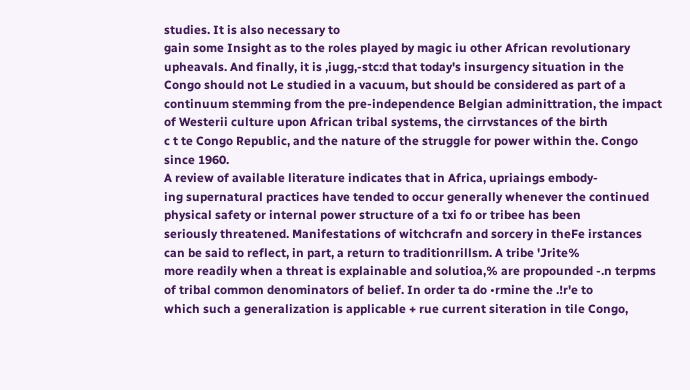studies. It is also necessary to
gain some Insight as to the roles played by magic iu other African revolutionary
upheavals. And finally, it is ,iugg,-stc:d that today's insurgency situation in the
Congo should not Le studied in a vacuum, but should be considered as part of a
continuum stemming from the pre-independence Belgian adminittration, the impact
of Westerii culture upon African tribal systems, the cirrvstances of the birth
c t te Congo Republic, and the nature of the struggle for power within the. Congo
since 1960.
A review of available literature indicates that in Africa, upriaings embody-
ing supernatural practices have tended to occur generally whenever the continued
physical safety or internal power structure of a txi fo or tribee has been
seriously threatened. Manifestations of witchcrafn and sorcery in theFe irstances
can be said to reflect, in part, a return to traditionrillsm. A tribe 'Jrite%
more readily when a threat is explainable and solutioa,% are propounded -.n terpms
of tribal common denominators of belief. In order ta do •rmine the .!r'e to
which such a generalization is applicable + rue current siteration in tile Congo,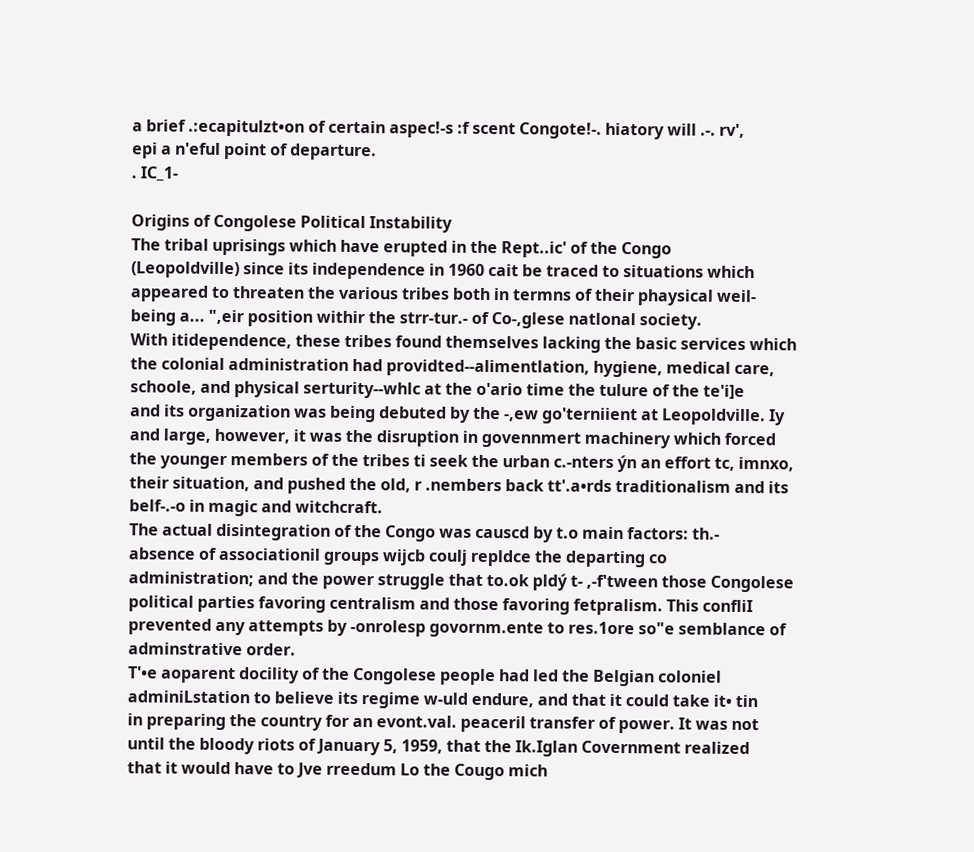a brief .:ecapitulzt•on of certain aspec!-s :f scent Congote!-. hiatory will .-. rv',
epi a n'eful point of departure.
. IC_1-

Origins of Congolese Political Instability
The tribal uprisings which have erupted in the Rept..ic' of the Congo
(Leopoldville) since its independence in 1960 cait be traced to situations which
appeared to threaten the various tribes both in termns of their phaysical weil-
being a... ",eir position withir the strr-tur.- of Co-,glese natlonal society.
With itidependence, these tribes found themselves lacking the basic services which
the colonial administration had providted--alimentlation, hygiene, medical care,
schoole, and physical serturity--whlc at the o'ario time the tulure of the te'i]e
and its organization was being debuted by the -,ew go'terniient at Leopoldville. Iy
and large, however, it was the disruption in govennmert machinery which forced
the younger members of the tribes ti seek the urban c.-nters ýn an effort tc, imnxo,
their situation, and pushed the old, r .nembers back tt'.a•rds traditionalism and its
belf-.-o in magic and witchcraft.
The actual disintegration of the Congo was causcd by t.o main factors: th.-
absence of associationil groups wijcb coulj repldce the departing co
administration; and the power struggle that to.ok pldý t- ,-f'tween those Congolese
political parties favoring centralism and those favoring fetpralism. This confliI
prevented any attempts by -onrolesp govornm.ente to res.1ore so"e semblance of
adminstrative order.
T'•e aoparent docility of the Congolese people had led the Belgian coloniel
adminiLstation to believe its regime w-uld endure, and that it could take it• tin
in preparing the country for an evont.val. peaceril transfer of power. It was not
until the bloody riots of January 5, 1959, that the Ik.Iglan Covernment realized
that it would have to Jve rreedum Lo the Cougo mich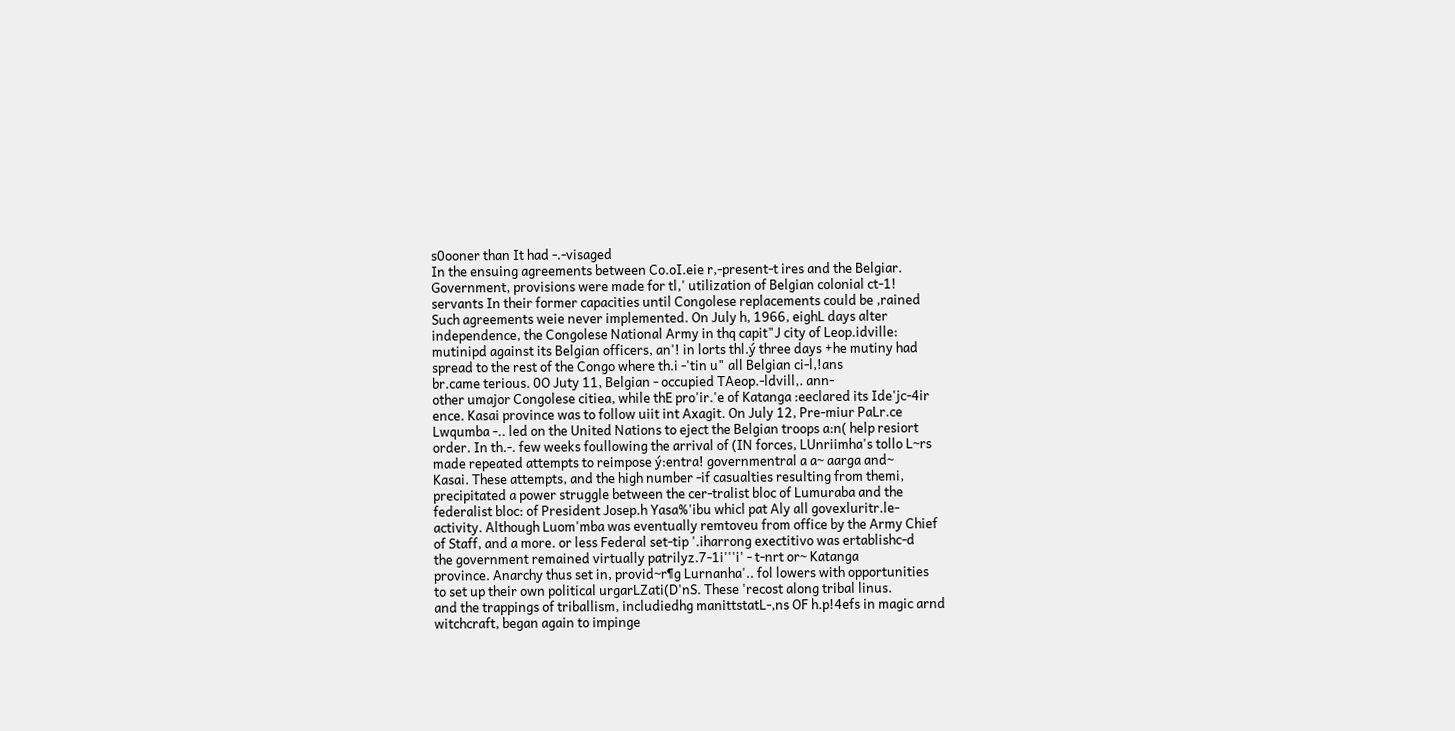s0ooner than It had -.-visaged
In the ensuing agreements between Co.oI.eie r,-present-t ires and the Belgiar.
Government, provisions were made for tl,' utilization of Belgian colonial ct-1!
servants In their former capacities until Congolese replacements could be ,rained
Such agreements weie never implemented. On July h, 1966, eighL days alter
independence, the Congolese National Army in thq capit"J city of Leop.idville:
mutinipd against its Belgian officers, an'! in lorts thl.ý three days +he mutiny had
spread to the rest of the Congo where th.i -'tin u" all Belgian ci-l,!ans
br.came terious. 0O Juty 11, Belgian - occupied TAeop.-ldvill,. ann-
other umajor Congolese citiea, while thE pro'ir.'e of Katanga :eeclared its Ide'jc-4ir
ence. Kasai province was to follow uiit int Axagit. On July 12, Pre-miur PaLr.ce
Lwqumba -.. led on the United Nations to eject the Belgian troops a:n( help resiort
order. In th.-. few weeks foullowing the arrival of (IN forces, LUnriimha's tollo L~rs
made repeated attempts to reimpose ý:entra! governmentral a a~ aarga and~
Kasai. These attempts, and the high number -if casualties resulting from themi,
precipitated a power struggle between the cer-tralist bloc of Lumuraba and the
federalist bloc: of President Josep.h Yasa%'ibu whicl pat Aly all govexluritr.le-
activity. Although Luom'mba was eventually remtoveu from office by the Army Chief
of Staff, and a more. or less Federal set-tip '.iharrong exectitivo was ertablishc-d
the government remained virtually patrilyz.7-1i'''i' - t-nrt or~ Katanga
province. Anarchy thus set in, provid~r¶g Lurnanha'.. fol lowers with opportunities
to set up their own political urgarLZati(D'nS. These 'recost along tribal linus.
and the trappings of triballism, includiedhg manittstatL-,ns OF h.p!4efs in magic arnd
witchcraft, began again to impinge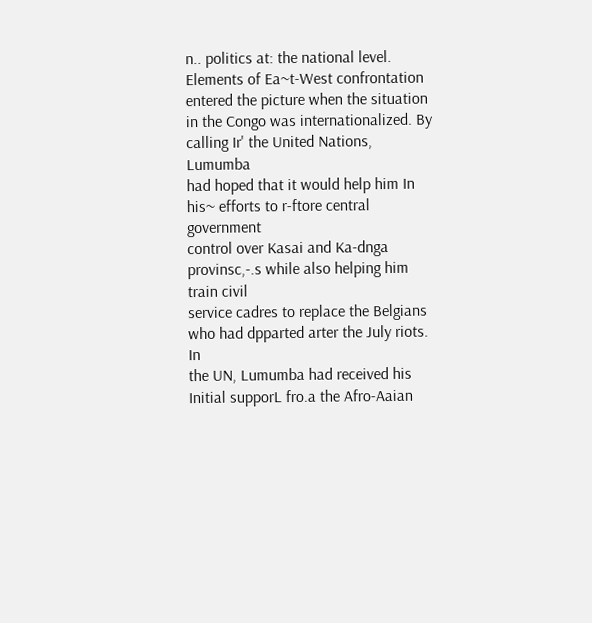n.. politics at: the national level.
Elements of Ea~t-West confrontation entered the picture when the situation
in the Congo was internationalized. By calling Ir' the United Nations, Lumumba
had hoped that it would help him In his~ efforts to r-ftore central government
control over Kasai and Ka-dnga provinsc,-.s while also helping him train civil
service cadres to replace the Belgians who had dpparted arter the July riots. In
the UN, Lumumba had received his Initial supporL fro.a the Afro-Aaian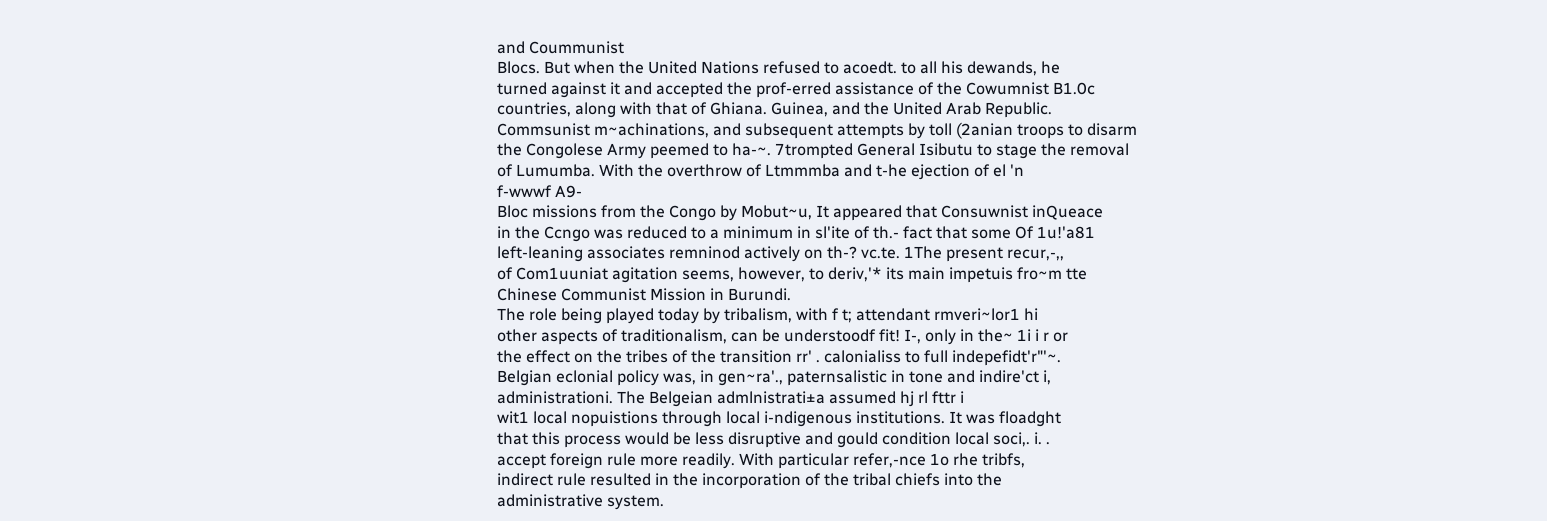and Coummunist
Blocs. But when the United Nations refused to acoedt. to all his dewands, he
turned against it and accepted the prof-erred assistance of the Cowumnist B1.0c
countries, along with that of Ghiana. Guinea, and the United Arab Republic.
Commsunist m~achinations, and subsequent attempts by toll (2anian troops to disarm
the Congolese Army peemed to ha-~. 7trompted General Isibutu to stage the removal
of Lumumba. With the overthrow of Ltmmmba and t-he ejection of el 'n
f-wwwf A9-
Bloc missions from the Congo by Mobut~u, It appeared that Consuwnist inQueace
in the Ccngo was reduced to a minimum in sl'ite of th.- fact that some Of 1u!'a81
left-leaning associates remninod actively on th-? vc.te. 1The present recur,-,,
of Com1uuniat agitation seems, however, to deriv,'* its main impetuis fro~m tte
Chinese Communist Mission in Burundi.
The role being played today by tribalism, with f t; attendant rmveri~lor1 hi
other aspects of traditionalism, can be understoodf fit! I-, only in the~ 1i i r or
the effect on the tribes of the transition rr' . calonialiss to full indepefidt'r"'~.
Belgian eclonial policy was, in gen~ra'., paternsalistic in tone and indire'ct i,
administrationi. The Belgeian admlnistrati±a assumed hj rl fttr i
wit1 local nopuistions through local i-ndigenous institutions. It was floadght
that this process would be less disruptive and gould condition local soci,. i. .
accept foreign rule more readily. With particular refer,-nce 1o rhe tribfs,
indirect rule resulted in the incorporation of the tribal chiefs into the
administrative system.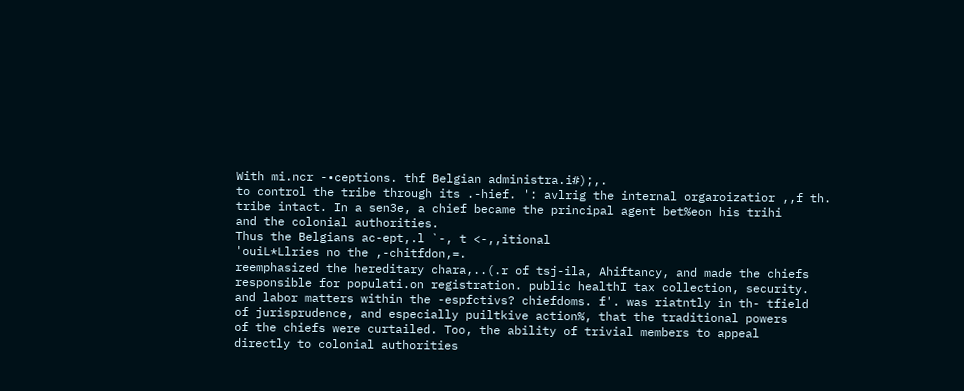With mi.ncr -•ceptions. thf Belgian administra.i#);,.
to control the tribe through its .-hief. ': avlrig the internal orgaroizatior ,,f th.
tribe intact. In a sen3e, a chief became the principal agent bet%eon his trihi
and the colonial authorities.
Thus the Belgians ac-ept,.l `-, t <-,,itional
'ouiL*Llries no the ,-chitfdon,=.
reemphasized the hereditary chara,..(.r of tsj-ila, Ahiftancy, and made the chiefs
responsible for populati.on registration. public healthI tax collection, security.
and labor matters within the -espfctivs? chiefdoms. f'. was riatntly in th- tfield
of jurisprudence, and especially puiltkive action%, that the traditional powers
of the chiefs were curtailed. Too, the ability of trivial members to appeal
directly to colonial authorities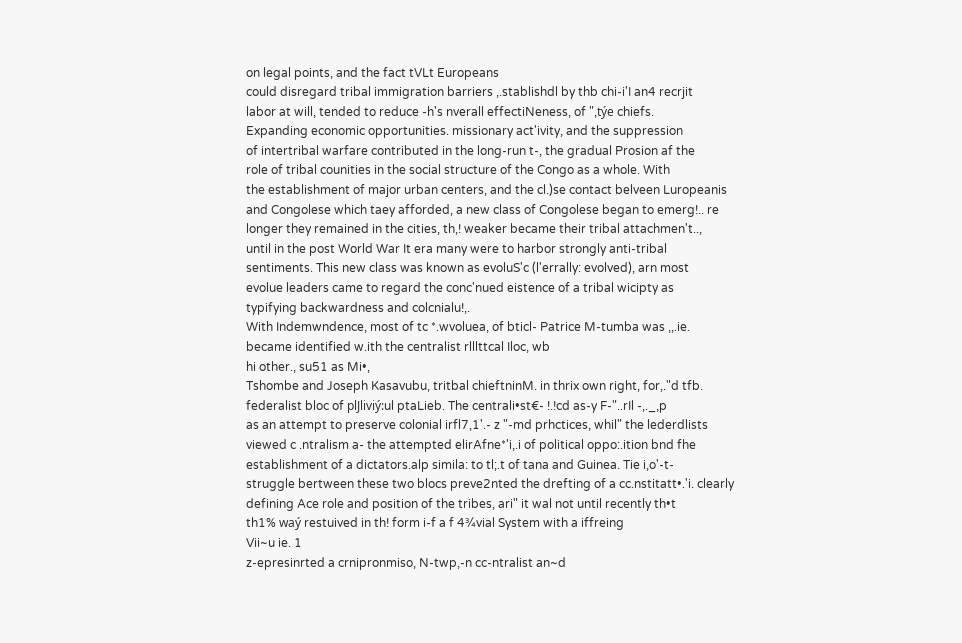on legal points, and the fact tVLt Europeans
could disregard tribal immigration barriers ,.stablishdl by thb chi-i'I an4 recrjit
labor at will, tended to reduce -h's nverall effectiNeness, of ",týe chiefs.
Expanding economic opportunities. missionary act'ivity, and the suppression
of intertribal warfare contributed in the long-run t-, the gradual Prosion af the
role of tribal counities in the social structure of the Congo as a whole. With
the establishment of major urban centers, and the cl.)se contact belveen Luropeanis
and Congolese which taey afforded, a new class of Congolese began to emerg!.. re
longer they remained in the cities, th,! weaker became their tribal attachmen't..,
until in the post World War It era many were to harbor strongly anti-tribal
sentiments. This new class was known as evoluS'c (l'errally: evolved), arn most
evolue leaders came to regard the conc'nued eistence of a tribal wicipty as
typifying backwardness and colcnialu!,.
With Indemwndence, most of tc *.wvoluea, of bticl- Patrice M-tumba was ,,.ie.
became identified w.ith the centralist rlllttcal Iloc, wb
hi other., su51 as Mi•,
Tshombe and Joseph Kasavubu, tritbal chieftninM. in thrix own right, for,."d tfb.
federalist bloc of plJliviý:ul ptaLieb. The centrali•st€- !.!cd as-y F-"..rIl -,._,p
as an attempt to preserve colonial irfl7,1'.- z "-md prhctices, whil" the lederdlists
viewed c .ntralism a- the attempted elirAfne*'i,.i of political oppo:.ition bnd fhe
establishment of a dictators.alp simila: to tl;.t of tana and Guinea. Tie i,o'-t-
struggle bertween these two blocs preve2nted the drefting of a cc.nstitatt•.'i. clearly
defining Ace role and position of the tribes, ari" it wal not until recently th•t
th1% waý restuived in th! form i-f a f 4¾vial System with a iffreing
Vii~u ie. 1
z-epresinrted a crnipronmiso, N-twp,-n cc-ntralist an~d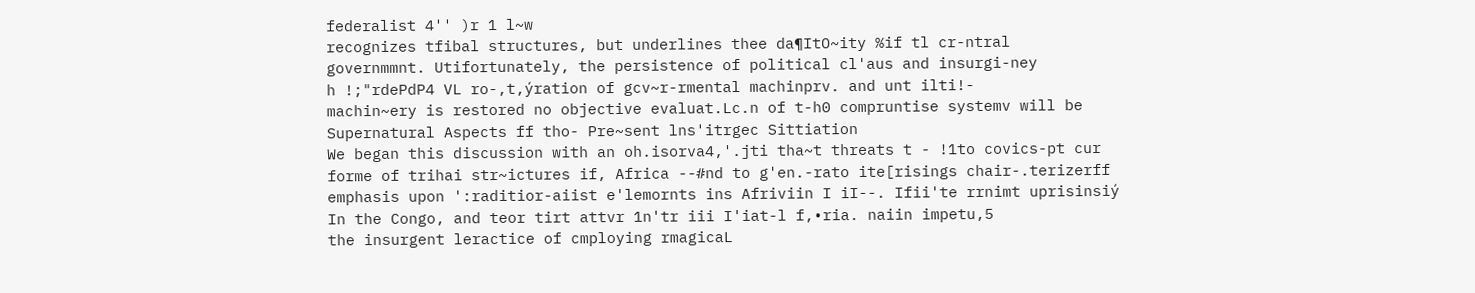federalist 4'' )r 1 l~w
recognizes tfibal structures, but underlines thee da¶ItO~ity %if tl cr-ntral
governmmnt. Utifortunately, the persistence of political cl'aus and insurgi-ney
h !;"rdePdP4 VL ro-,t,ýration of gcv~r-rmental machinprv. and unt ilti!-
machin~ery is restored no objective evaluat.Lc.n of t-h0 compruntise systemv will be
Supernatural Aspects ff tho- Pre~sent lns'itrgec Sittiation
We began this discussion with an oh.isorva4,'.jti tha~t threats t - !1to covics-pt cur
forme of trihai str~ictures if, Africa --#nd to g'en.-rato ite[risings chair-.terizerff
emphasis upon ':raditior-aiist e'lemornts ins Afriviin I iI--. Ifii'te rrnimt uprisinsiý
In the Congo, and teor tirt attvr 1n'tr iii I'iat-l f,•ria. naiin impetu,5
the insurgent leractice of cmploying rmagicaL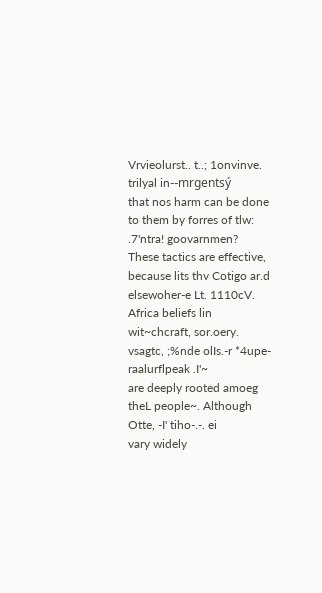Vrvieolurst.. t..; 1onvinve. trilyal in--mrgentsý
that nos harm can be done to them by forres of tlw: .7'ntra! goovarnmen?
These tactics are effective, because lits thv Cotigo ar.d elsewoher-e Lt. 1110cV.
Africa beliefs lin wit~chcraft, sor.oery. vsagtc, ;%nde olIs.-r *4upe-raalurflpeak .I'~
are deeply rooted amoeg theL people~. Although Otte, -I' tiho-.-. ei
vary widely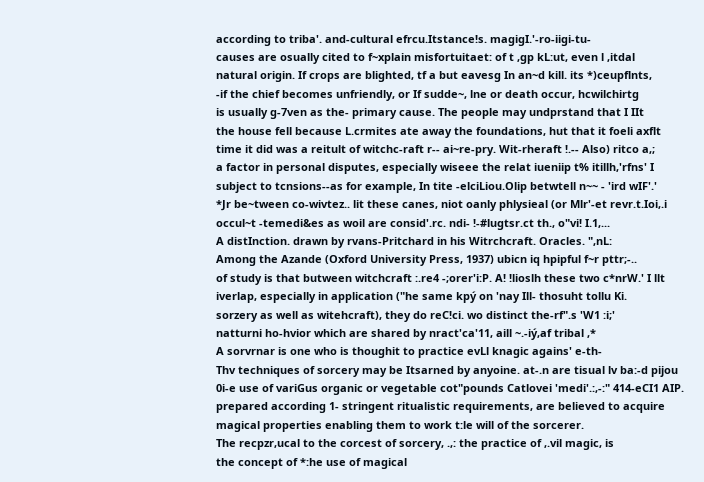according to triba'. and-cultural efrcu.Itstance!s. magigI.'-ro-iigi-tu-
causes are osually cited to f~xplain misfortuitaet: of t ,gp kL:ut, even l ,itdal
natural origin. If crops are blighted, tf a but eavesg In an~d kill. its *)ceupflnts,
-if the chief becomes unfriendly, or If sudde~, lne or death occur, hcwilchirtg
is usually g-7ven as the- primary cause. The people may undprstand that I IIt
the house fell because L.crmites ate away the foundations, hut that it foeli axflt
time it did was a reitult of witchc-raft r-- ai~re-pry. Wit-rheraft !.-- Also) ritco a,;
a factor in personal disputes, especially wiseee the relat iueniip t% itillh,'rfns' I
subject to tcnsions--as for example, In tite -elciLiou.Olip betwtell n~~ - 'ird wIF'.'
*Jr be~tween co-wivtez.. lit these canes, niot oanly phlysieal (or Mlr'-et revr.t.Ioi,.i
occul~t -temedi&es as woil are consid'.rc. ndi- !-#lugtsr.ct th., o"vi! I.1,...
A distInction. drawn by rvans-Pritchard in his Witrchcraft. Oracles. ",nL:
Among the Azande (Oxford University Press, 1937) ubicn iq hpipful f~r pttr;-..
of study is that butween witchcraft :.re4 -;orer'i:P. A! !lioslh these two c*nrW.' I llt
iverlap, especially in application ("he same kpý on 'nay Ill- thosuht tollu Ki.
sorzery as well as witehcraft), they do reC!ci. wo distinct the-rf".s 'W1 :i;'
natturni ho-hvior which are shared by nract'ca'11, aill ~.-iý,af tribal ,*
A sorvrnar is one who is thoughit to practice evLl knagic agains' e-th-
Thv techniques of sorcery may be Itsarned by anyoine. at-.n are tisual lv ba:-d pijou
0i-e use of variGus organic or vegetable cot"pounds Catlovei 'medi'.:,-:" 414-eCI1 AIP.
prepared according 1- stringent ritualistic requirements, are believed to acquire
magical properties enabling them to work t:le will of the sorcerer.
The recpzr,ucal to the corcest of sorcery, .,: the practice of ,.vil magic, is
the concept of *:he use of magical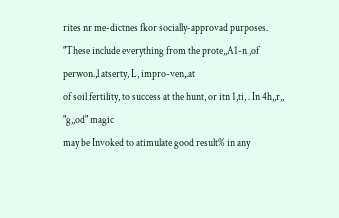rites nr me-dictnes fkor socially-approvad purposes.
"These include everything from the prote,,A1-n ,of perwon.,l atserty, L, impro-ven,.at
of soil fertility, to success at the hunt, or itn 1,ti, . In 4h,,r,, "g,,od" magic
may be Invoked to atimulate good result% in any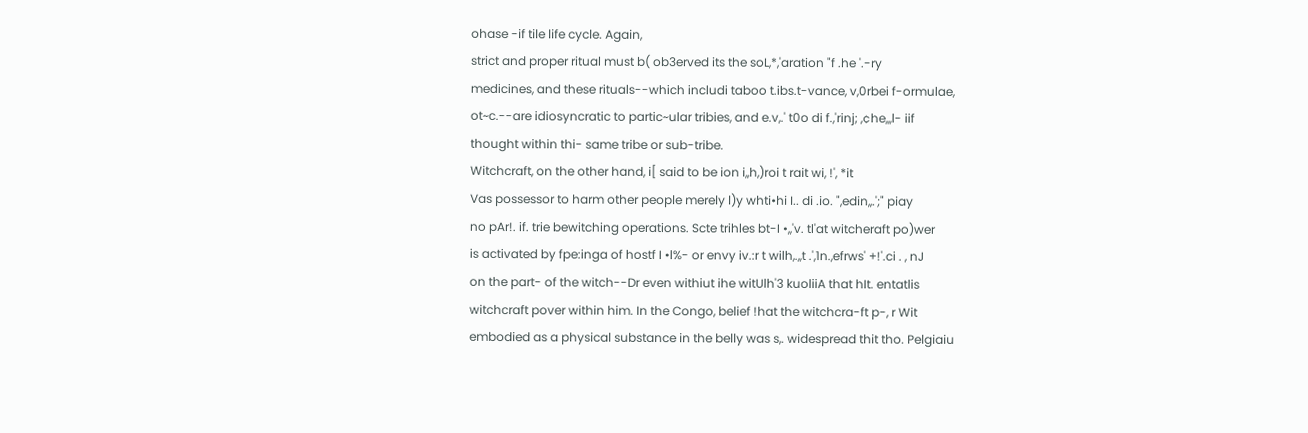ohase -if tile life cycle. Again,
strict and proper ritual must b( ob3erved its the soL,*,'aration "f .he '.-ry
medicines, and these rituals--which includi taboo t.ibs.t-vance, v,0rbei f-ormulae,
ot~c.--are idiosyncratic to partic~ular tribies, and e.v,.' t0o di f.,'rinj; ,¢he,,,l- iif
thought within thi- same tribe or sub-tribe.
Witchcraft, on the other hand, i[ said to be ion i,,h,)roi t rait wi, !', *it
Vas possessor to harm other people merely l)y whti•hi I.. di .io. ",edin,,.';" piay
no pAr!. if. trie bewitching operations. Scte trihles bt-I •,,'v. tl'at witcheraft po)wer
is activated by fpe:inga of hostf I •l%- or envy iv.:r t wilh,.,,t .',1n.,efrws' +!'.ci . , nJ
on the part- of the witch--Dr even withiut ihe witUlh'3 kuoliiA that hIt. entatlis
witchcraft pover within him. In the Congo, belief !hat the witchcra-ft p-, r Wit
embodied as a physical substance in the belly was s,. widespread thit tho. Pelgiaiu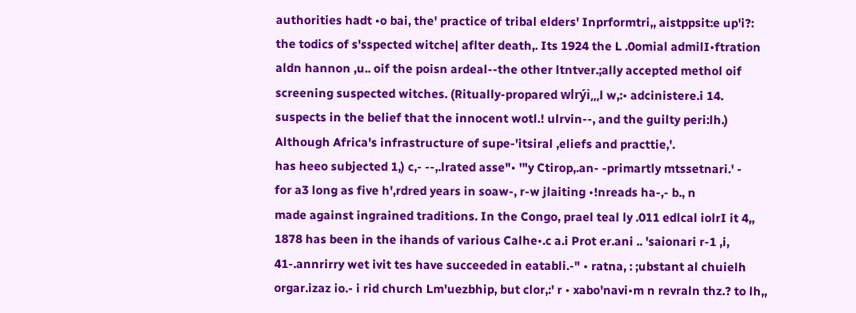authorities hadt •o bai, the' practice of tribal elders' Inprformtri,, aistppsit:e up'i?:
the todics of s'sspected witche| aflter death,. Its 1924 the L .0omial admilI•ftration
aldn hannon ,u.. oif the poisn ardeal--the other ltntver.;ally accepted methol oif
screening suspected witches. (Ritually-propared wlrýi,,,l w,:• adcinistere.i 14.
suspects in the belief that the innocent wotl.! ulrvin--, and the guilty peri:lh.)
Although Africa's infrastructure of supe-'itsiral ,eliefs and practtie,'.
has heeo subjected 1,) c,- --,.lrated asse"• '"y Ctirop,.an- -primartly mtssetnari.' -
for a3 long as five h',rdred years in soaw-, r-w jlaiting •!nreads ha-,- b., n
made against ingrained traditions. In the Congo, prael teal ly .011 edlcal iolrI it 4,,
1878 has been in the ihands of various Calhe•.c a.i Prot er.ani .. 'saionari r-1 ,i,
41-.annrirry wet ivit tes have succeeded in eatabli.-" • ratna, : ;ubstant al chuielh
orgar.izaz io.- i rid church Lm'uezbhip, but clor,:' r • xabo'navi•m n revraln thz.? to lh,,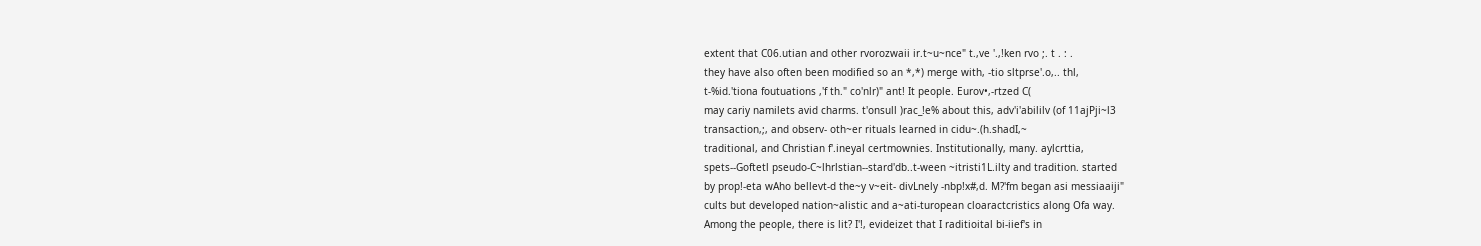extent that C06.utian and other rvorozwaii ir.t~u~nce" t.,ve '.,!ken rvo ;. t . : .
they have also often been modified so an *,*) merge with, -tio sltprse'.o,.. thl,
t-%id.'tiona foutuations ,'f th." co'nlr)" ant! It people. Eurov•,-rtzed C(
may cariy namilets avid charms. t'onsull )rac_!e% about this, adv'i'abililv (of 11ajPji~l3
transaction,;, and observ- oth~er rituals learned in cidu~.(h.shadI,~
traditional, and Christian f'.ineyal certmownies. Institutionally, many. aylcrttia,
spets--Goftetl pseudo-C~lhrlstian--stard'db..t-ween ~itristi1L.ilty and tradition. started
by prop!-eta wAho bellevt-d the~y v~eit- divLnely -nbp!x#,d. M?'fm began asi messiaaiji"
cults but developed nation~alistic and a~ati-turopean cloaractcristics along Ofa way.
Among the people, there is lit? I'!, evideizet that I raditioital bi-iief's in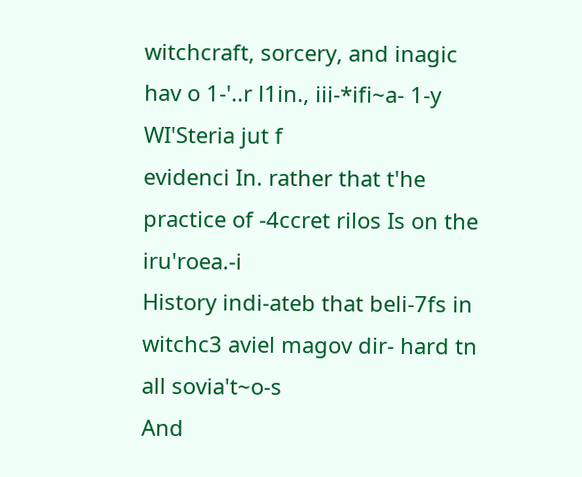witchcraft, sorcery, and inagic hav o 1-'..r l1in., iii-*ifi~a- 1-y WI'Steria jut f
evidenci In. rather that t'he practice of -4ccret rilos Is on the iru'roea.-i
History indi-ateb that beli-7fs in witchc3 aviel magov dir- hard tn all sovia't~o-s
And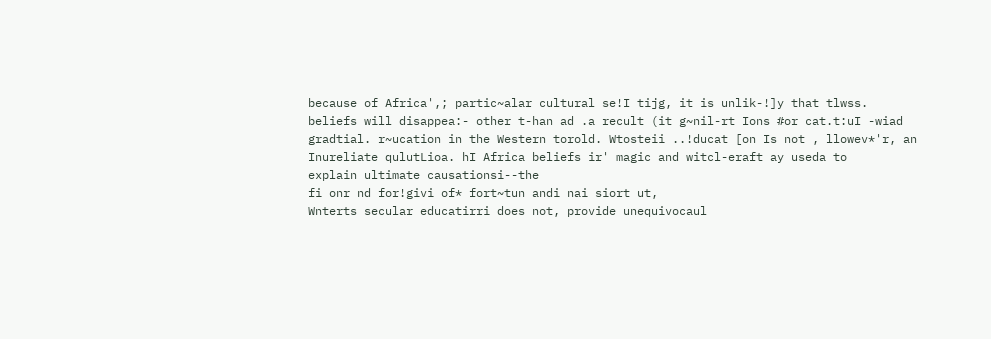because of Africa',; partic~alar cultural se!I tijg, it is unlik-!]y that tlwss.
beliefs will disappea:- other t-han ad .a recult (it g~nil-rt Ions #or cat.t:uI -wiad
gradtial. r~ucation in the Western torold. Wtosteii ..!ducat [on Is not , llowev*'r, an
Inureliate qulutLioa. hI Africa beliefs ir' magic and witcl-eraft ay useda to
explain ultimate causationsi--the
fi onr nd for!givi of* fort~tun andi nai siort ut,
Wnterts secular educatirri does not, provide unequivocaul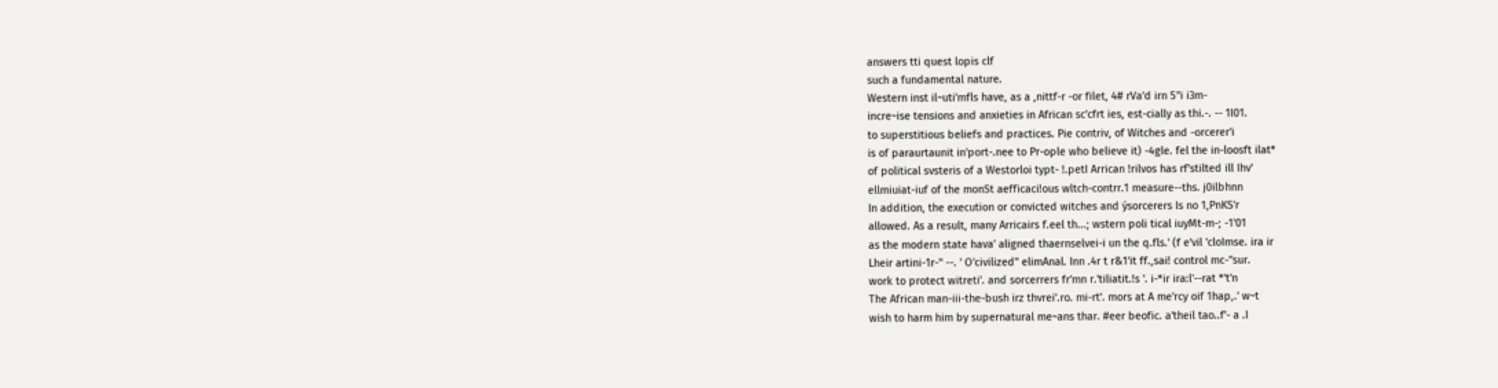answers tti quest lopis clf
such a fundamental nature.
Western inst il~uti'mfls have, as a ,nittf-r -or filet, 4# rVa'd irn 5''i i3m-
incre~ise tensions and anxieties in African sc'cfrt ies, est-cially as thi.-. -- 1I01.
to superstitious beliefs and practices. Pie contriv, of Witches and -orcerer'i
is of paraurtaunit in'port-.nee to Pr-ople who believe it) -4gle. fel the in-loosft ilat*
of political svsteris of a Westorloi typt- !.petI Arrican !rilvos has rf'stilted ill Ihv'
ellmiuiat-iuf of the monSt aefficaci!ous wltch-contrr.1 measure--ths. j0ilbhnn
In addition, the execution or convicted witches and ýsorcerers Is no 1,PnKS'r
allowed. As a result, many Arricairs f.eel th...; wstern poli tical iuyMt-m-; -1'01
as the modern state hava' aligned thaernselvei-i un the q.fls.' (f e'vil 'cloImse. ira ir
Lheir artini-1r-" --. ' O'civilized" elimAnal. Inn .4r t r&1'it ff.,sai! control mc-"sur.
work to protect witreti'. and sorcerrers fr'mn r.'tiliatit.!s '. i-*ir ira:l'--rat *'t'n
The African man-iii-the-bush irz thvrei'.ro. mi-rt'. mors at A me'rcy oif 1hap,.' w~t
wish to harm him by supernatural me~ans thar. #eer beofic. a'theil tao..f'- a .I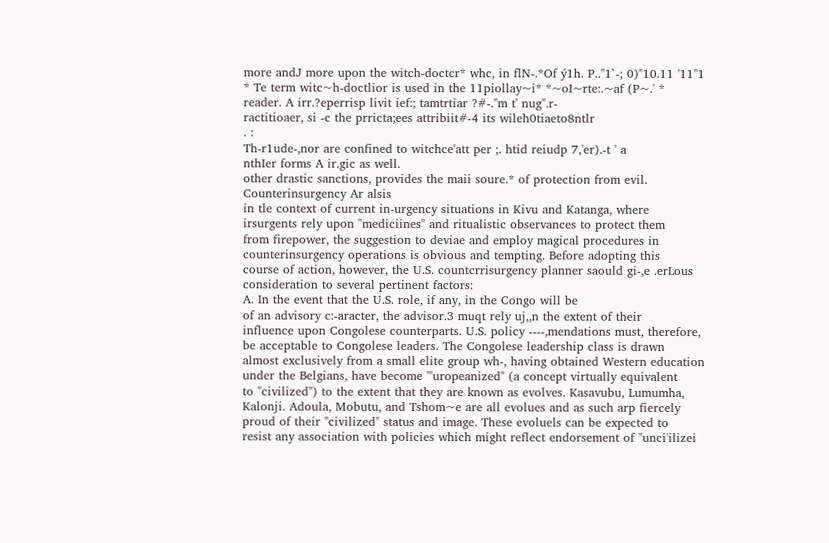more andJ more upon the witch-doctcr* whc, in flN-.*Of ý1h. P.."1`-; 0)"10.11 '11"1
* Te term witc~h-doctlior is used in the 11piollay~i* *~oI~rte:.~af (P~.' *
reader. A irr.?eperrisp livit ief:; tamtrtiar ?#-."m t' nug".r-
ractitioaer, si -c the prricta;ees attribiit#-4 its wileh0tiaeto8ntlr
. :
Th-r1ude-,nor are confined to witchce'att per ;. htid reiudp 7,'er).-t ' a
nthIer forms A ir.gic as well.
other drastic sanctions, provides the maii soure.* of protection from evil.
Counterinsurgency Ar alsis
in tle context of current in-urgency situations in Kivu and Katanga, where
irsurgents rely upon "mediciines" and ritualistic observances to protect them
from firepower, the suggestion to deviae and employ magical procedures in
counterinsurgency operations is obvious and tempting. Before adopting this
course of action, however, the U.S. countcrrisurgency planner saould gi-,e .erLous
consideration to several pertinent factors:
A. In the event that the U.S. role, if any, in the Congo will be
of an advisory c:-aracter, the advisor.3 muqt rely uj,,n the extent of their
influence upon Congolese counterparts. U.S. policy ----,mendations must, therefore,
be acceptable to Congolese leaders. The Congolese leadership class is drawn
almost exclusively from a small elite group wh-, having obtained Western education
under the Belgians, have become '"uropeanized" (a concept virtually equivalent
to "civilized") to the extent that they are known as evolves. Kasavubu, Lumumha,
Kalonji. Adoula, Mobutu, and Tshom~e are all evolues and as such arp fiercely
proud of their "civilized" status and image. These evoluels can be expected to
resist any association with policies which might reflect endorsement of "unci'ilizei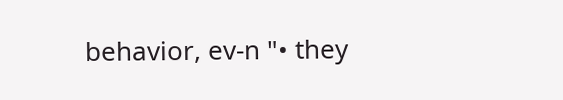behavior, ev-n "• they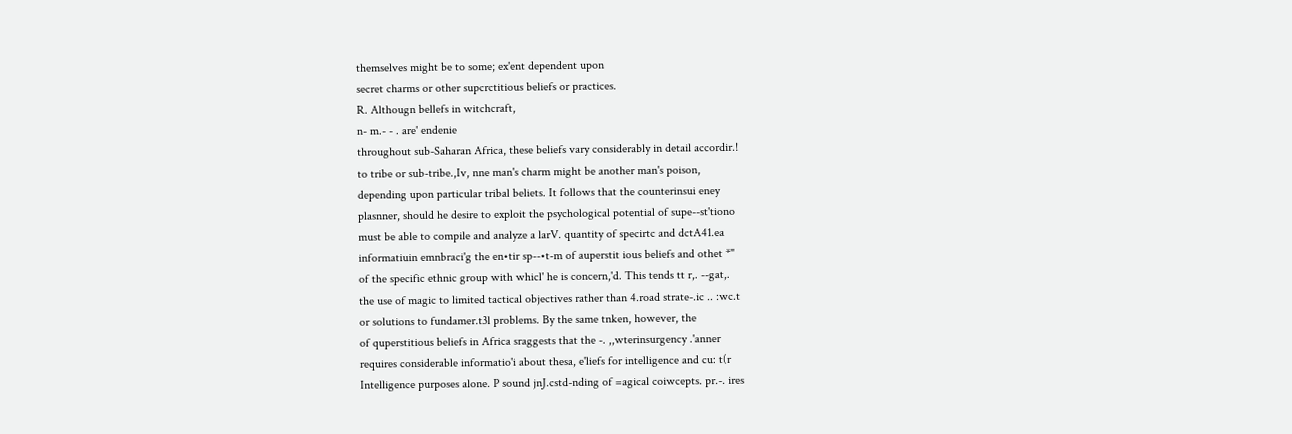themselves might be to some; ex'ent dependent upon
secret charms or other supcrctitious beliefs or practices.
R. Althougn bellefs in witchcraft,
n- m.- - . are' endenie
throughout sub-Saharan Africa, these beliefs vary considerably in detail accordir.!
to tribe or sub-tribe.,Iv, nne man's charm might be another man's poison,
depending upon particular tribal beliets. It follows that the counterinsui eney
plasnner, should he desire to exploit the psychological potential of supe--st'tiono
must be able to compile and analyze a larV. quantity of specirtc and dctA41.ea
informatiuin emnbraci'g the en•tir sp--•t-m of auperstit ious beliefs and othet *"
of the specific ethnic group with whicl' he is concern,'d. This tends tt r,. --gat,.
the use of magic to limited tactical objectives rather than 4.road strate-.ic .. :wc.t
or solutions to fundamer.t3l problems. By the same tnken, however, the
of quperstitious beliefs in Africa sraggests that the -. ,,wterinsurgency .'anner
requires considerable informatio'i about thesa, e'liefs for intelligence and cu: t(r
Intelligence purposes alone. P sound jnJ.cstd-nding of =agical coiwcepts. pr.-. ires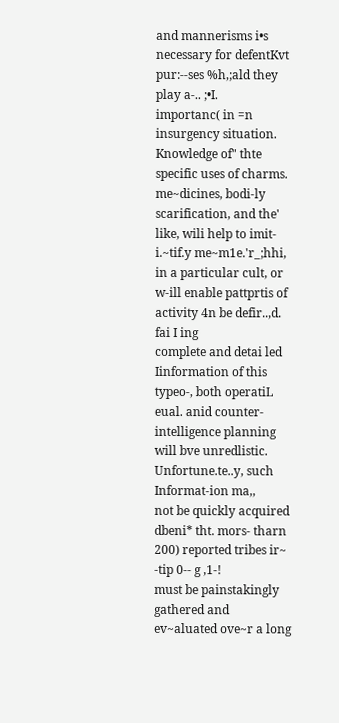and mannerisms i•s necessary for defentKvt pur:--ses %h,;ald they play a-.. ;•I.
importanc( in =n insurgency situation. Knowledge of" thte specific uses of charms.
me~dicines, bodi-ly scarification, and the' like, wili help to imit-i.~tif.y me~m1e.'r_;hhi,
in a particular cult, or w-ill enable pattprtis of activity 4n be defir..,d. fai I ing
complete and detai led Iinformation of this typeo-, both operatiL eual. anid counter-
intelligence planning will bve unredlistic. Unfortune.te..y, such Informat-ion ma,,
not be quickly acquired dbeni* tht. mors- tharn 200) reported tribes ir~ -tip 0-- g ,1-!
must be painstakingly gathered and ev~aluated ove~r a long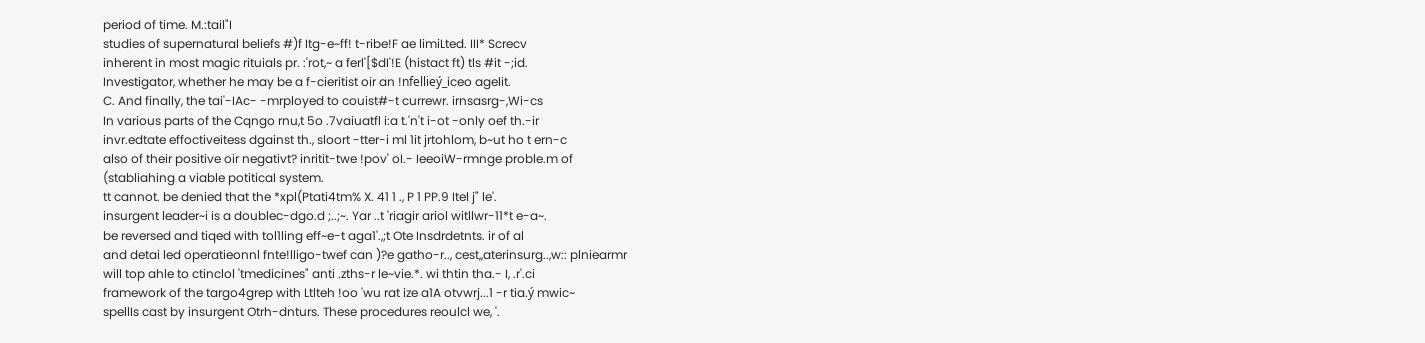period of time. M.:tail"I
studies of supernatural beliefs #)f Itg-e~ff! t-ribe!F ae limiLted. III* Screcv
inherent in most magic rituials pr. :'rot,~ a ferl'[$dI'!E (histact ft) tls #it -;id.
Investigator, whether he may be a f-cieritist oir an !nfellieý_iceo agelit.
C. And finally, the tai'-IAc- -mrployed to couist#-t currewr. irnsasrg-,Wi-cs
In various parts of the Cqngo rnu,t 5o .7vaiuatfl i:a t.'n't i-ot -only oef th.-ir
invr.edtate effoctiveitess dgainst th., sloort -tter-i ml 1it jrtohlom, b~ut ho t ern-c
also of their positive oir negativt? inritit-twe !pov' oI.- IeeoiW-rmnge proble.m of
(stabliahing a viable potitical system.
tt cannot. be denied that the *xpl(Ptati4tm% X. 41 1 ., P 1 PP.9 Itel j" le'.
insurgent leader~i is a doublec-dgo.d ;..;~. Yar ..t 'riagir ariol witllwr-11*t e-a~.
be reversed and tiqed with tol1ling eff~e-t aga1'.,;t Ote Insdrdetnts. ir of al
and detai led operatieonnl fnte!lligo-twef can )?e gatho-r.., cest,,aterinsurg..,w:: plniearmr
will top ahle to ctinclol 'tmedicines" anti .zths-r le~vie.*. wi thtin tha.- I, .r'.ci
framework of the targo4grep with Ltlteh !oo 'wu rat ize a1A otvwrj...1 -r tia.ý mwic~
spellIs cast by insurgent Otrh-dnturs. These procedures reoulcl we, '.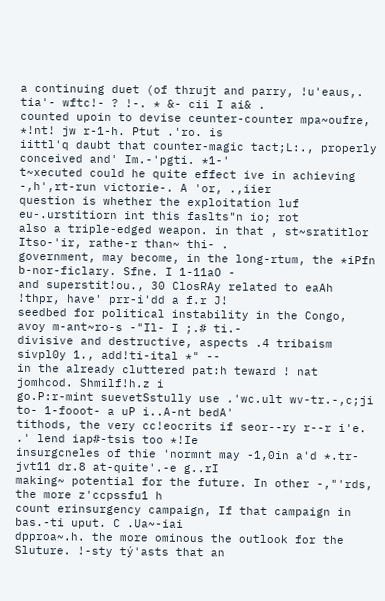a continuing duet (of thrujt and parry, !u'eaus,. tia'- wftc!- ? !-. * &- cii I ai& .
counted upoin to devise ceunter-counter mpa~oufre, *!nt! jw r-1-h. Ptut .'ro. is
iittl'q daubt that counter-magic tact;L:., properly conceived and' Im.-'pgti. *1-'
t~xecuted could he quite effect ive in achieving -,h',rt-run victorie-. A 'or, .,iier
question is whether the exploitation luf eu-.urstitiorn int this faslts"n io; rot
also a triple-edged weapon. in that , st~sratitlor Itso-'ir, rathe-r than~ thi- .
government, may become, in the long-rtum, the *iPfn b-nor-ficlary. Sfne. I 1-11aO -
and superstit!ou., 30 ClosRAy related to eaAh !thpr, have' prr-i'dd a f.r J!
seedbed for political instability in the Congo, avoy m-ant~ro-s -"Il- I ;.# ti.-
divisive and destructive, aspects .4 tribaism sivpl0y 1., add!ti-ital *" --
in the already cluttered pat:h teward ! nat jomhcod. Shmilf!h.z i
go.P:r-mint suevetSstully use .'wc.ult wv-tr.-,c;ji to- 1-fooot- a uP i..A-nt bedA'
tithods, the very cc!eocrits if seor--ry r--r i'e. .' lend iap#-tsis too *!Ie
insurgcneles of thie 'normnt may -1,0in a'd *.tr- jvt11 dr.8 at-quite'.-e g..rI
making~ potential for the future. In other -,"'rds, the more z'ccpssfu1 h
count erinsurgency campaign, If that campaign in bas.-ti uput. C .Ua~-iai
dpproa~.h. the more ominous the outlook for the Sluture. !-sty tý'asts that an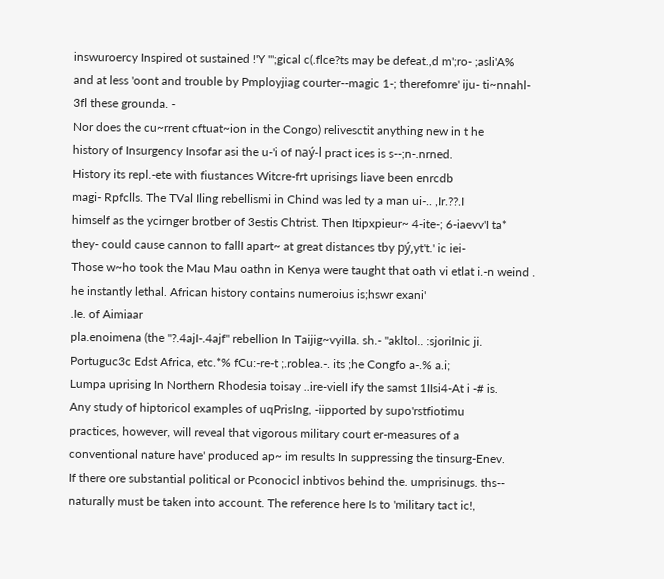inswuroercy Inspired ot sustained !'Y "';gical c(.flce?ts may be defeat.,d m';ro- ;asli'A%
and at less 'oont and trouble by Pmployjiag courter--magic 1-; therefomre' iju- ti~nnahl-
3fl these grounda. -
Nor does the cu~rrent cftuat~ion in the Congo) relivesctit anything new in t he
history of Insurgency Insofar asi the u-'i of naý-l pract ices is s--;n-.nrned.
History its repl.-ete with fiustances Witcre-frt uprisings liave been enrcdb
magi- Rpfclls. The TVal Iling rebellismi in Chind was led ty a man ui-.. ,Ir.??.I
himself as the ycirnger brotber of 3estis Chtrist. Then Itipxpieur~ 4-ite-; 6-iaevv'I ta*
they- could cause cannon to fallI apart~ at great distances tby pý,yt't.' ic iei-
Those w~ho took the Mau Mau oathn in Kenya were taught that oath vi etlat i.-n weind .
he instantly lethal. African history contains numeroius is;hswr exani'
.Ie. of Aimiaar
pla.enoimena (the "?.4ajI-.4ajf" rebellion In Taijig~vyiIIa. sh.- "akltol.. :sjoriInic ji.
Portuguc3c Edst Africa, etc.*% fCu:-re-t ;.roblea.-. its ;he Congfo a-.% a.i;
Lumpa uprising In Northern Rhodesia toisay ..ire-vielI ify the samst 1IIsi4-At i -# is.
Any study of hiptoricol examples of uqPrisIng, -iipported by supo'rstfiotimu
practices, however, will reveal that vigorous military court er-measures of a
conventional nature have' produced ap~ im results In suppressing the tinsurg-Enev.
If there ore substantial political or Pconocicl inbtivos behind the. umprisinugs. ths--
naturally must be taken into account. The reference here Is to 'military tact ic!,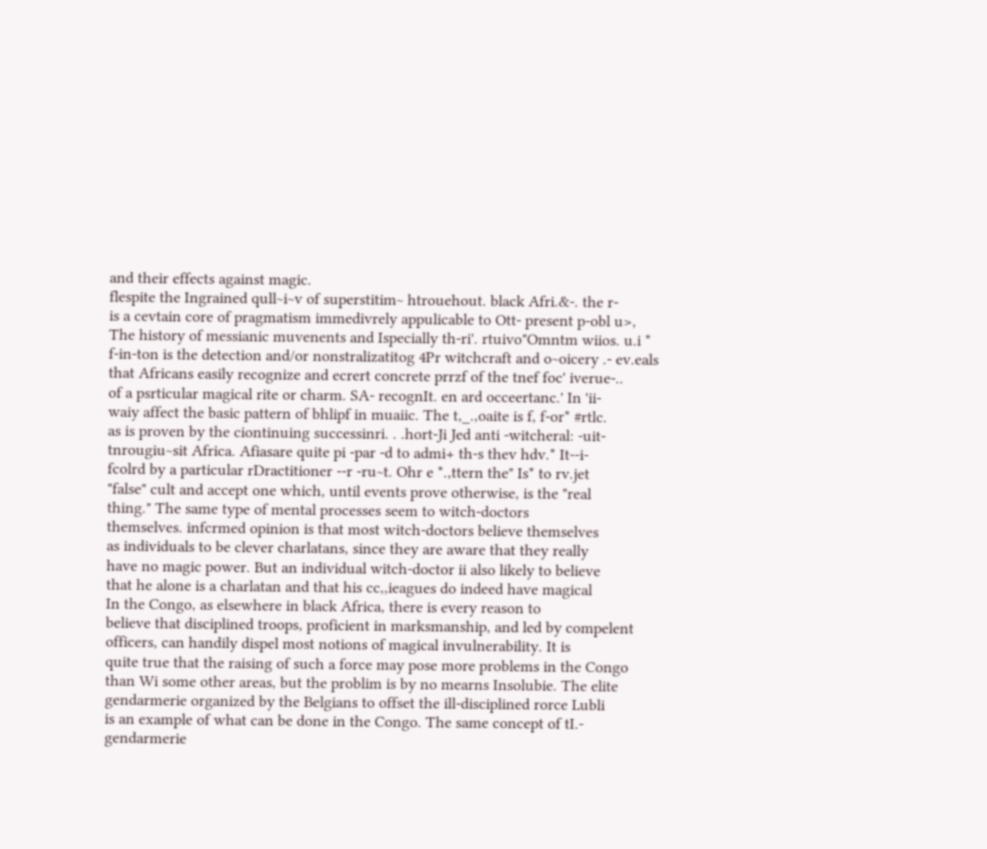and their effects against magic.
flespite the Ingrained qull~i~v of superstitim~ htrouehout. black Afri.&-. the r-
is a cevtain core of pragmatism immedivrely appulicable to Ott- present p-obl u>,
The history of messianic muvenents and Ispecially th-ri'. rtuivo"Omntm wiios. u.i *
f-in-ton is the detection and/or nonstralizatitog 4Pr witchcraft and o~oicery .- ev.eals
that Africans easily recognize and ecrert concrete prrzf of the tnef foc' iverue-..
of a psrticular magical rite or charm. SA- recognIt. en ard occeertanc.' In 'ii-
waiy affect the basic pattern of bhlipf in muaiic. The t,_.,oaite is f, f-or* #rtlc.
as is proven by the ciontinuing successinri. . .hort-Ji Jed anti -witcheral: -uit-
tnrougiu~sit Africa. Afiasare quite pi -par -d to admi+ th-s thev hdv.* It--i-
fcolrd by a particular rDractitioner --r -ru~t. Ohr e *.,ttern the" Is* to rv.jet
"false" cult and accept one which, until events prove otherwise, is the "real
thing." The same type of mental processes seem to witch-doctors
themselves. infcrmed opinion is that most witch-doctors believe themselves
as individuals to be clever charlatans, since they are aware that they really
have no magic power. But an individual witch-doctor ii also likely to believe
that he alone is a charlatan and that his cc,,ieagues do indeed have magical
In the Congo, as elsewhere in black Africa, there is every reason to
believe that disciplined troops, proficient in marksmanship, and led by compelent
officers, can handily dispel most notions of magical invulnerability. It is
quite true that the raising of such a force may pose more problems in the Congo
than Wi some other areas, but the problim is by no mearns Insolubie. The elite
gendarmerie organized by the Belgians to offset the ill-disciplined rorce Lubli
is an example of what can be done in the Congo. The same concept of tI.-
gendarmerie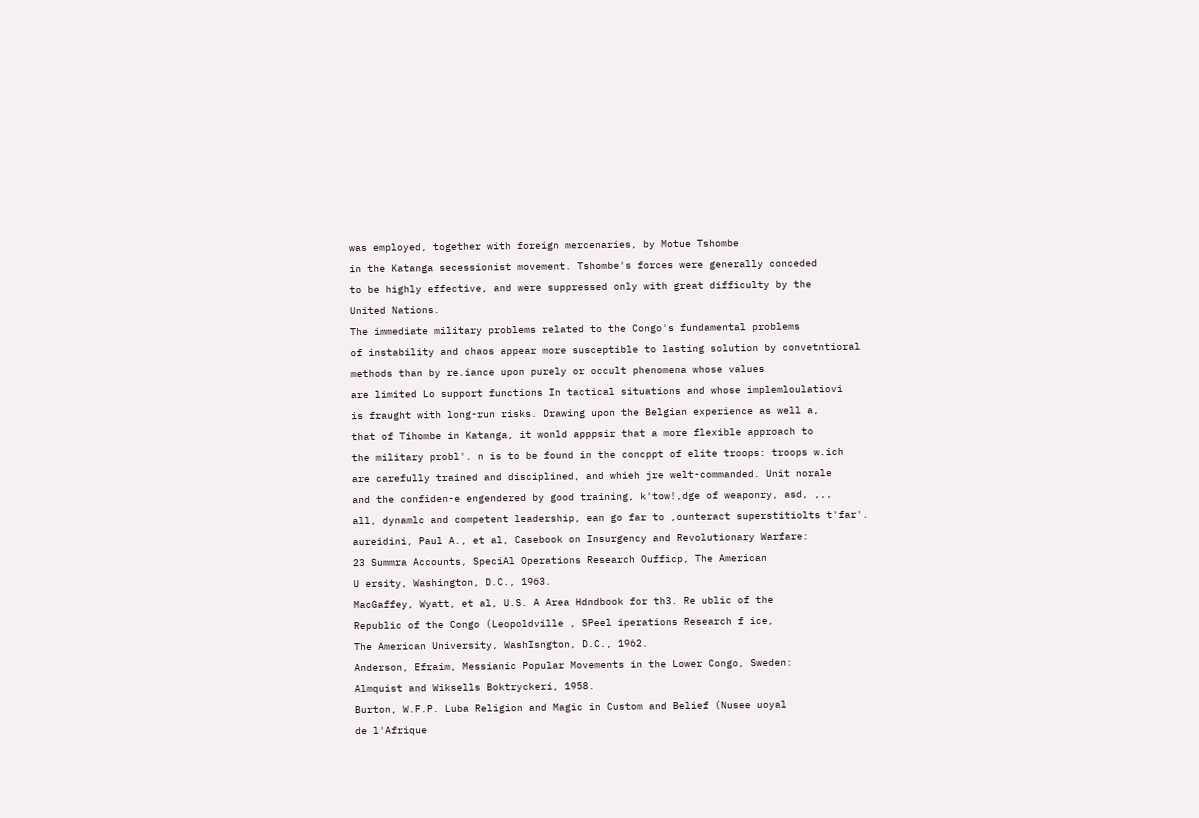was employed, together with foreign mercenaries, by Motue Tshombe
in the Katanga secessionist movement. Tshombe's forces were generally conceded
to be highly effective, and were suppressed only with great difficulty by the
United Nations.
The immediate military problems related to the Congo's fundamental problems
of instability and chaos appear more susceptible to lasting solution by convetntioral
methods than by re.iance upon purely or occult phenomena whose values
are limited Lo support functions In tactical situations and whose implemloulatiovi
is fraught with long-run risks. Drawing upon the Belgian experience as well a,
that of Tihombe in Katanga, it wonld apppsir that a more flexible approach to
the military probl'. n is to be found in the concppt of elite troops: troops w.ich
are carefully trained and disciplined, and whieh jre welt-commanded. Unit norale
and the confiden-e engendered by good training, k'tow!,dge of weaponry, asd, ,,,
all, dynamlc and competent leadership, ean go far to ,ounteract superstitiolts t'far'.
aureidini, Paul A., et al, Casebook on Insurgency and Revolutionary Warfare:
23 Summra Accounts, SpeciAl Operations Research Oufficp, The American
U ersity, Washington, D.C., 1963.
MacGaffey, Wyatt, et al, U.S. A Area Hdndbook for th3. Re ublic of the
Republic of the Congo (Leopoldville , SPeel iperations Research f ice,
The American University, WashIsngton, D.C., 1962.
Anderson, Efraim, Messianic Popular Movements in the Lower Congo, Sweden:
Almquist and Wiksells Boktryckeri, 1958.
Burton, W.F.P. Luba Religion and Magic in Custom and Belief (Nusee uoyal
de l'Afrique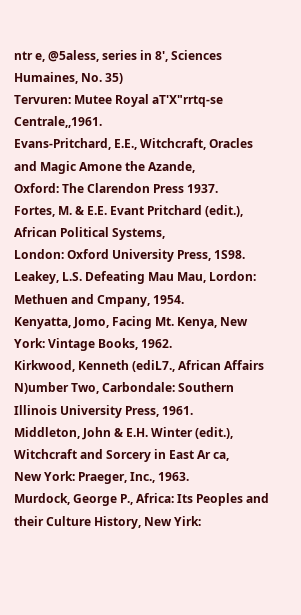ntr e, @5aless, series in 8', Sciences Humaines, No. 35)
Tervuren: Mutee Royal aT'X"rrtq-se Centrale,,1961.
Evans-Pritchard, E.E., Witchcraft, Oracles and Magic Amone the Azande,
Oxford: The Clarendon Press 1937.
Fortes, M. & E.E. Evant Pritchard (edit.), African Political Systems,
London: Oxford University Press, 1S98.
Leakey, L.S. Defeating Mau Mau, Lordon: Methuen and Cmpany, 1954.
Kenyatta, Jomo, Facing Mt. Kenya, New York: Vintage Books, 1962.
Kirkwood, Kenneth (ediL7., African Affairs N)umber Two, Carbondale: Southern
Illinois University Press, 1961.
Middleton, John & E.H. Winter (edit.), Witchcraft and Sorcery in East Ar ca,
New York: Praeger, Inc., 1963.
Murdock, George P., Africa: Its Peoples and their Culture History, New Yirk: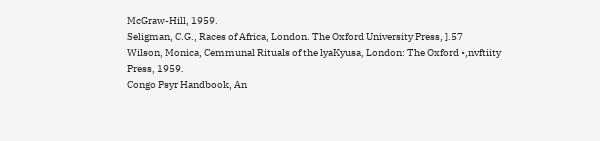McGraw-Hill, 1959.
Seligman, C.G., Races of Africa, London. The Oxford University Press, ].57
Wilson, Monica, Cemmunal Rituals of the lyaKyusa, London: The Oxford •,nvftiity
Press, 1959.
Congo Psyr Handbook, An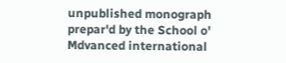unpublished monograph prepar'd by the School o'
Mdvanced international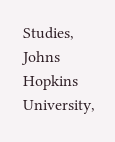Studies, Johns Hopkins University,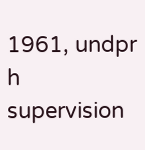1961, undpr h
supervision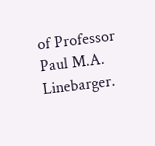of Professor Paul M.A. Linebarger.